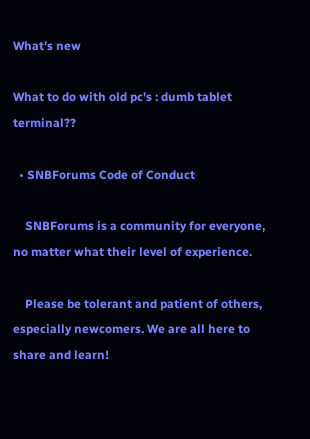What's new

What to do with old pc's : dumb tablet terminal??

  • SNBForums Code of Conduct

    SNBForums is a community for everyone, no matter what their level of experience.

    Please be tolerant and patient of others, especially newcomers. We are all here to share and learn!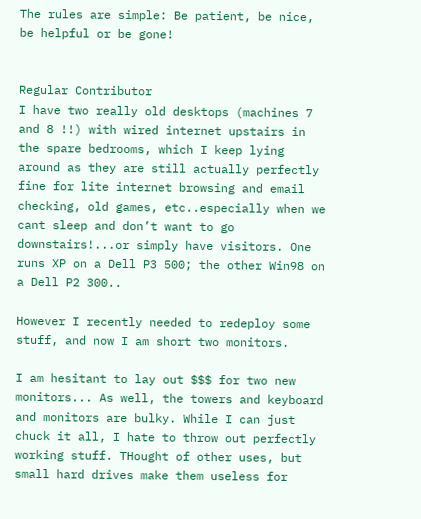The rules are simple: Be patient, be nice, be helpful or be gone!


Regular Contributor
I have two really old desktops (machines 7 and 8 !!) with wired internet upstairs in the spare bedrooms, which I keep lying around as they are still actually perfectly fine for lite internet browsing and email checking, old games, etc..especially when we cant sleep and don’t want to go downstairs!...or simply have visitors. One runs XP on a Dell P3 500; the other Win98 on a Dell P2 300..

However I recently needed to redeploy some stuff, and now I am short two monitors.

I am hesitant to lay out $$$ for two new monitors... As well, the towers and keyboard and monitors are bulky. While I can just chuck it all, I hate to throw out perfectly working stuff. THought of other uses, but small hard drives make them useless for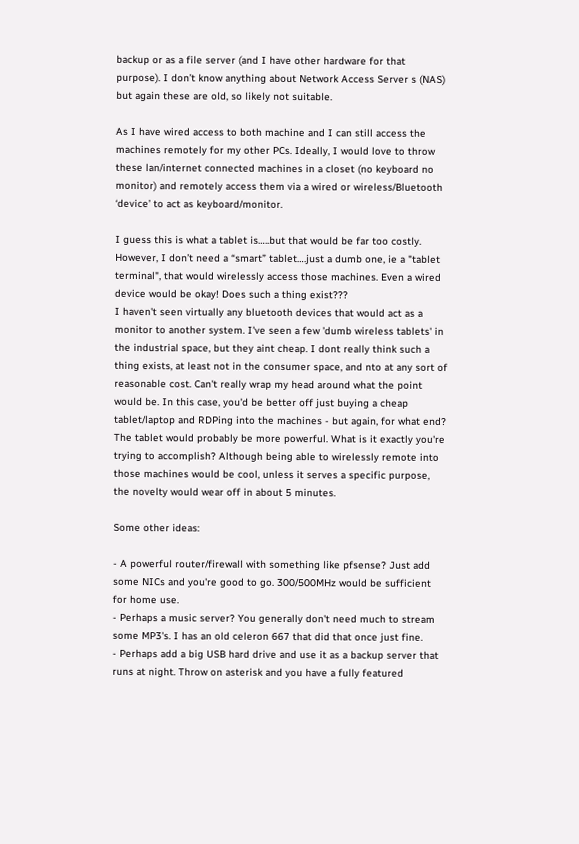backup or as a file server (and I have other hardware for that purpose). I don’t know anything about Network Access Server s (NAS) but again these are old, so likely not suitable.

As I have wired access to both machine and I can still access the machines remotely for my other PCs. Ideally, I would love to throw these lan/internet connected machines in a closet (no keyboard no monitor) and remotely access them via a wired or wireless/Bluetooth ‘device’ to act as keyboard/monitor.

I guess this is what a tablet is…..but that would be far too costly. However, I don’t need a “smart” tablet….just a dumb one, ie a "tablet terminal", that would wirelessly access those machines. Even a wired device would be okay! Does such a thing exist???
I haven't seen virtually any bluetooth devices that would act as a monitor to another system. I've seen a few 'dumb wireless tablets' in the industrial space, but they aint cheap. I dont really think such a thing exists, at least not in the consumer space, and nto at any sort of reasonable cost. Can't really wrap my head around what the point would be. In this case, you'd be better off just buying a cheap tablet/laptop and RDPing into the machines - but again, for what end? The tablet would probably be more powerful. What is it exactly you're trying to accomplish? Although being able to wirelessly remote into those machines would be cool, unless it serves a specific purpose, the novelty would wear off in about 5 minutes.

Some other ideas:

- A powerful router/firewall with something like pfsense? Just add some NICs and you're good to go. 300/500MHz would be sufficient for home use.
- Perhaps a music server? You generally don't need much to stream some MP3's. I has an old celeron 667 that did that once just fine.
- Perhaps add a big USB hard drive and use it as a backup server that runs at night. Throw on asterisk and you have a fully featured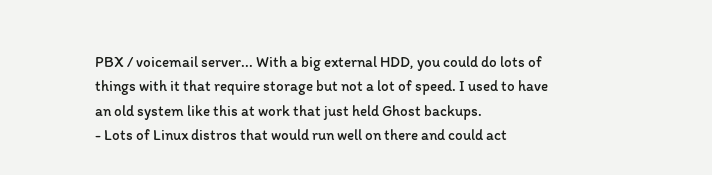PBX / voicemail server... With a big external HDD, you could do lots of things with it that require storage but not a lot of speed. I used to have an old system like this at work that just held Ghost backups.
- Lots of Linux distros that would run well on there and could act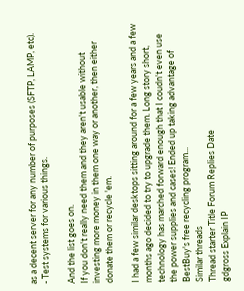as a decent server for any number of purposes (SFTP, LAMP, etc).
- Test systems for various things.

And the list goes on.
If you don't really need them and they aren't usable without investing more money in them one way or another, then either donate them or recycle 'em.

I had a few similar desktops sitting around for a few years and a few months ago decided to try to upgrade them. Long story short, technology has marched forward enough that I coudn't even use the power supplies and cases! Ended up taking advantage of BestBuy's free recycling program...
Similar threads
Thread starter Title Forum Replies Date
gdgross Explain IP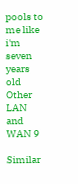pools to me like i'm seven years old Other LAN and WAN 9

Similar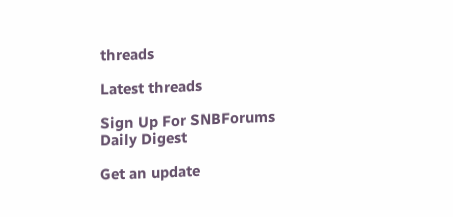threads

Latest threads

Sign Up For SNBForums Daily Digest

Get an update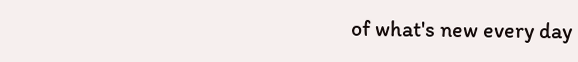of what's new every day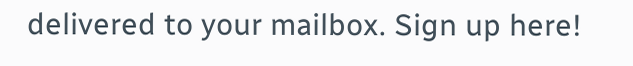delivered to your mailbox. Sign up here!